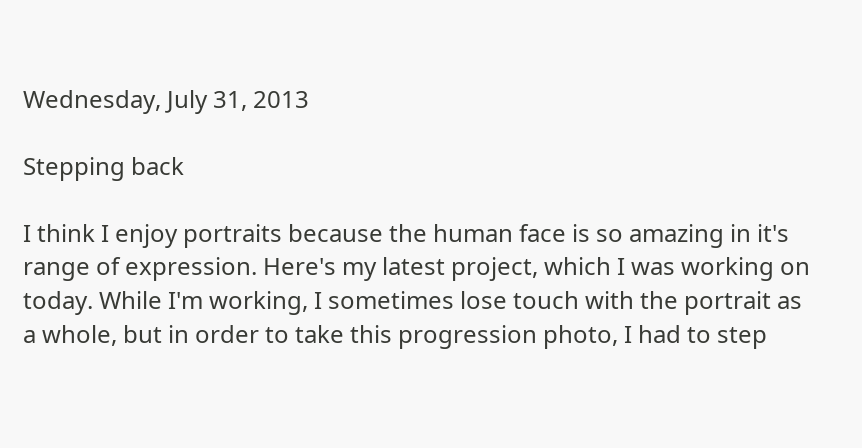Wednesday, July 31, 2013

Stepping back

I think I enjoy portraits because the human face is so amazing in it's range of expression. Here's my latest project, which I was working on today. While I'm working, I sometimes lose touch with the portrait as a whole, but in order to take this progression photo, I had to step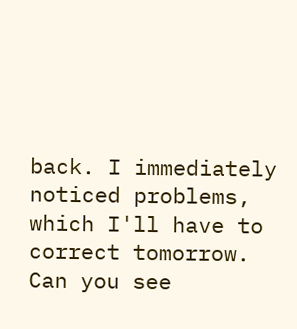back. I immediately noticed problems, which I'll have to correct tomorrow. Can you see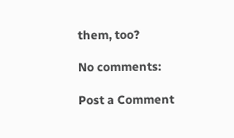them, too?

No comments:

Post a Comment